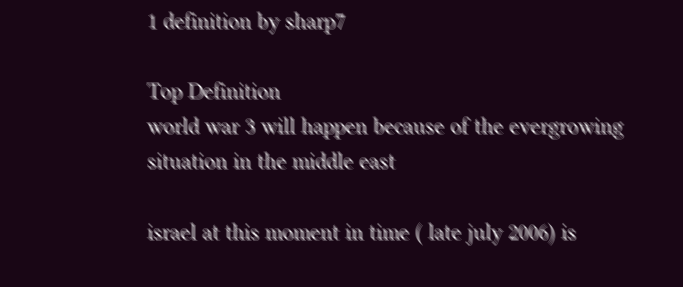1 definition by sharp7

Top Definition
world war 3 will happen because of the evergrowing situation in the middle east

israel at this moment in time ( late july 2006) is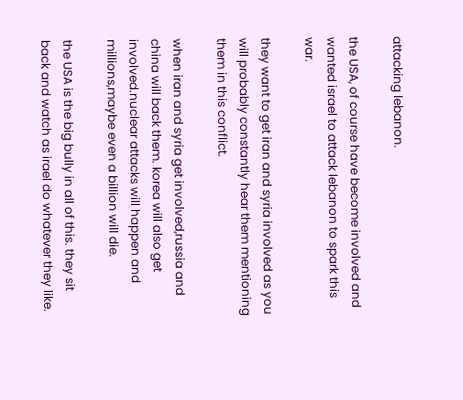attacking lebanon.

the USA, of course have become involved and wanted israel to attack lebanon to spark this war.

they want to get iran and syria involved as you will probably constantly hear them mentioning them in this conflict.

when iran and syria get involved,russia and china will back them. korea will also get involved.nuclear attacks will happen and millions,maybe even a billion will die.

the USA is the big bully in all of this. they sit back and watch as irael do whatever they like.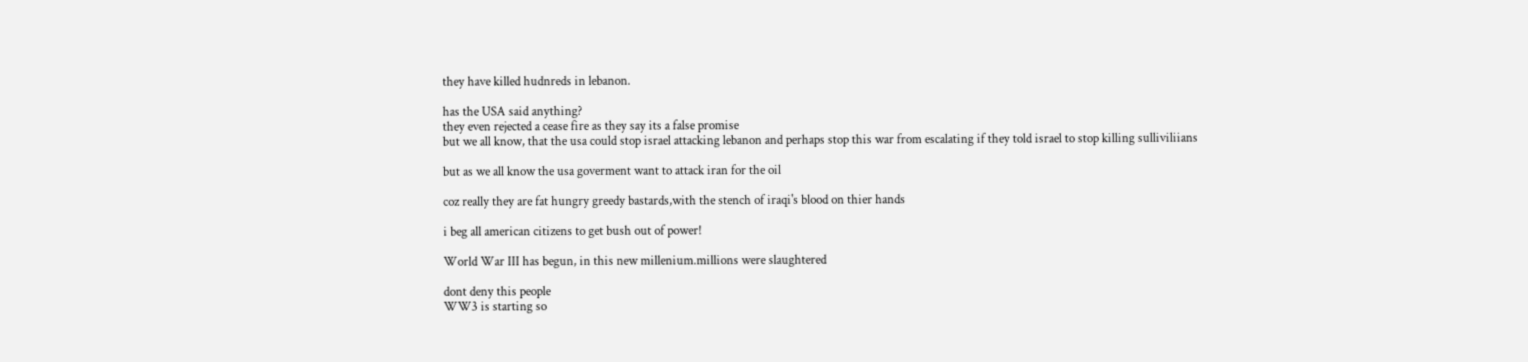they have killed hudnreds in lebanon.

has the USA said anything?
they even rejected a cease fire as they say its a false promise
but we all know, that the usa could stop israel attacking lebanon and perhaps stop this war from escalating if they told israel to stop killing sulliviliians

but as we all know the usa goverment want to attack iran for the oil

coz really they are fat hungry greedy bastards,with the stench of iraqi's blood on thier hands

i beg all american citizens to get bush out of power!

World War III has begun, in this new millenium.millions were slaughtered

dont deny this people
WW3 is starting so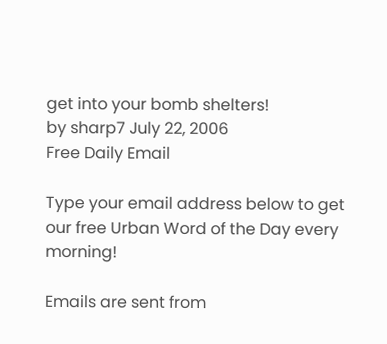get into your bomb shelters!
by sharp7 July 22, 2006
Free Daily Email

Type your email address below to get our free Urban Word of the Day every morning!

Emails are sent from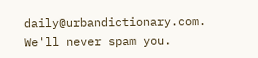daily@urbandictionary.com. We'll never spam you.